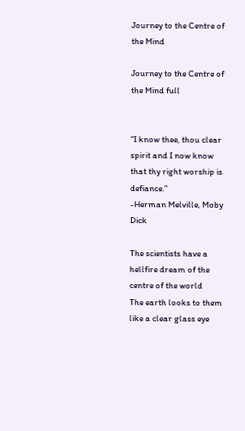Journey to the Centre of the Mind

Journey to the Centre of the Mind full


“I know thee, thou clear spirit and I now know that thy right worship is defiance.”
-Herman Melville, Moby Dick

The scientists have a hellfire dream of the centre of the world
The earth looks to them like a clear glass eye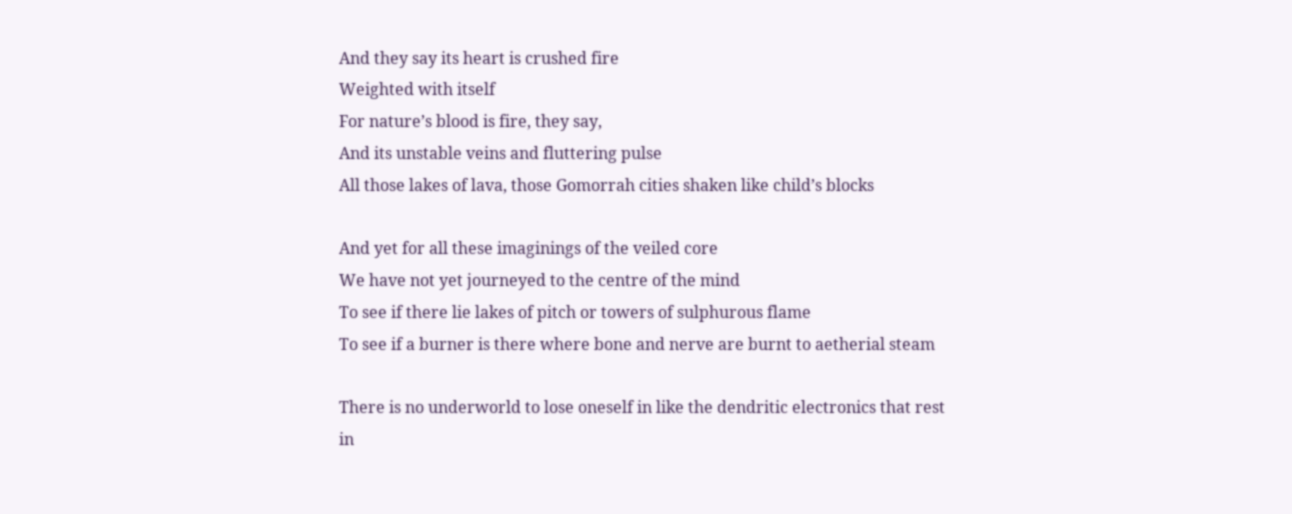And they say its heart is crushed fire
Weighted with itself
For nature’s blood is fire, they say,
And its unstable veins and fluttering pulse
All those lakes of lava, those Gomorrah cities shaken like child’s blocks

And yet for all these imaginings of the veiled core
We have not yet journeyed to the centre of the mind
To see if there lie lakes of pitch or towers of sulphurous flame
To see if a burner is there where bone and nerve are burnt to aetherial steam

There is no underworld to lose oneself in like the dendritic electronics that rest
in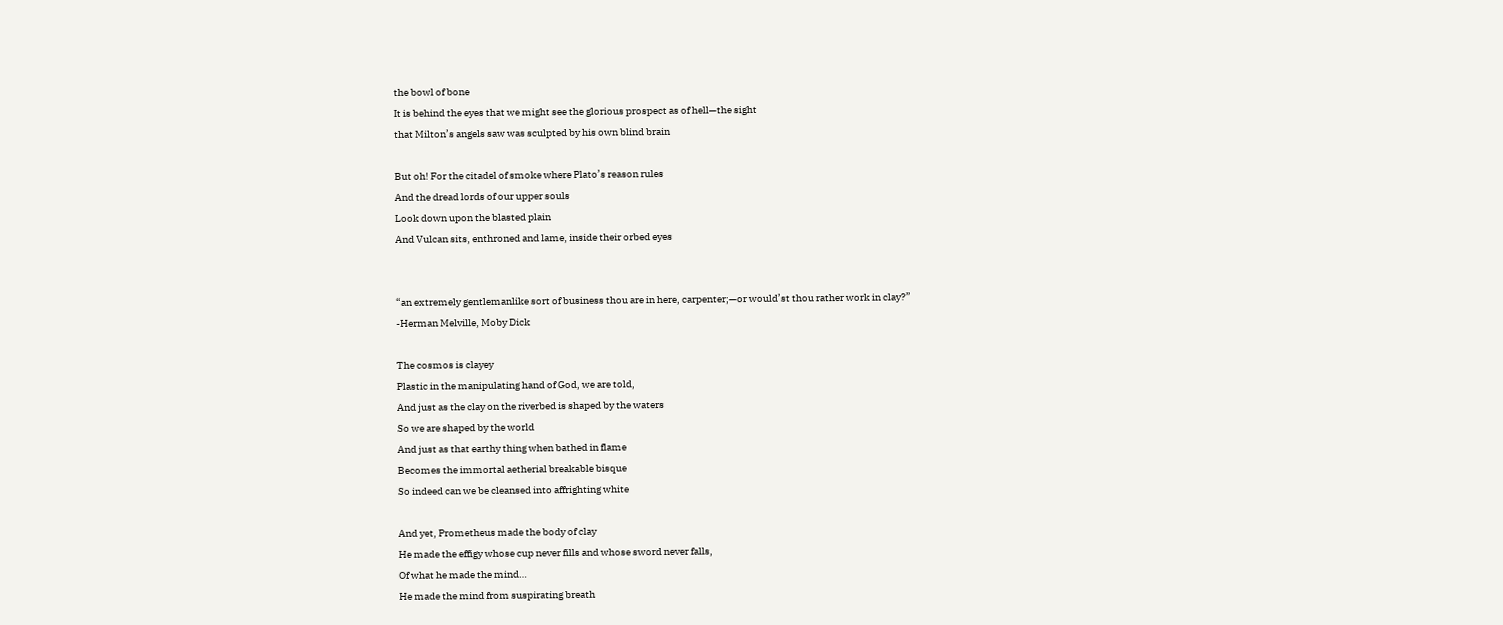the bowl of bone
It is behind the eyes that we might see the glorious prospect as of hell—the sight
that Milton’s angels saw was sculpted by his own blind brain

But oh! For the citadel of smoke where Plato’s reason rules
And the dread lords of our upper souls
Look down upon the blasted plain
And Vulcan sits, enthroned and lame, inside their orbed eyes


“an extremely gentlemanlike sort of business thou are in here, carpenter;—or would’st thou rather work in clay?”
-Herman Melville, Moby Dick

The cosmos is clayey
Plastic in the manipulating hand of God, we are told,
And just as the clay on the riverbed is shaped by the waters
So we are shaped by the world
And just as that earthy thing when bathed in flame
Becomes the immortal aetherial breakable bisque
So indeed can we be cleansed into affrighting white

And yet, Prometheus made the body of clay
He made the effigy whose cup never fills and whose sword never falls,
Of what he made the mind…
He made the mind from suspirating breath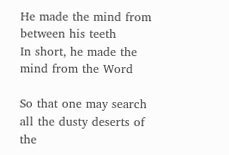He made the mind from between his teeth
In short, he made the mind from the Word

So that one may search all the dusty deserts of the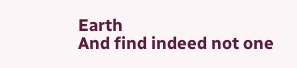Earth
And find indeed not one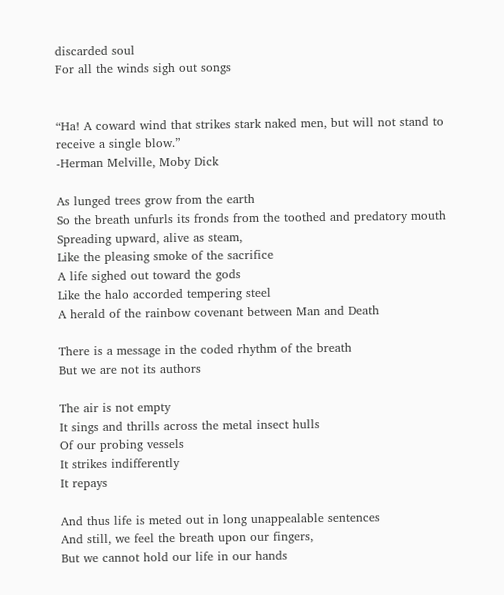discarded soul
For all the winds sigh out songs


“Ha! A coward wind that strikes stark naked men, but will not stand to receive a single blow.”
-Herman Melville, Moby Dick

As lunged trees grow from the earth
So the breath unfurls its fronds from the toothed and predatory mouth
Spreading upward, alive as steam,
Like the pleasing smoke of the sacrifice
A life sighed out toward the gods
Like the halo accorded tempering steel
A herald of the rainbow covenant between Man and Death

There is a message in the coded rhythm of the breath
But we are not its authors

The air is not empty
It sings and thrills across the metal insect hulls
Of our probing vessels
It strikes indifferently
It repays

And thus life is meted out in long unappealable sentences
And still, we feel the breath upon our fingers,
But we cannot hold our life in our hands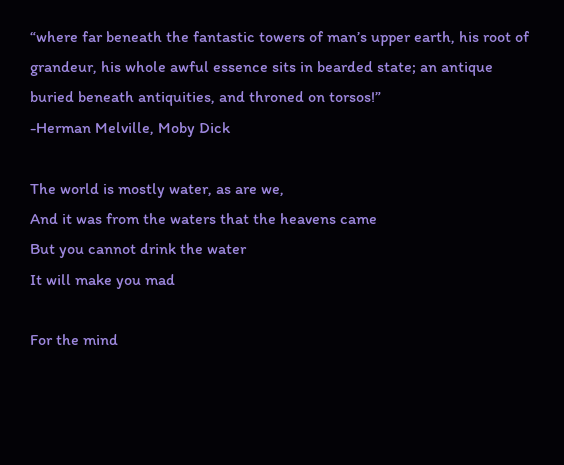“where far beneath the fantastic towers of man’s upper earth, his root of grandeur, his whole awful essence sits in bearded state; an antique buried beneath antiquities, and throned on torsos!”
-Herman Melville, Moby Dick

The world is mostly water, as are we,
And it was from the waters that the heavens came
But you cannot drink the water
It will make you mad

For the mind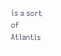is a sort of Atlantis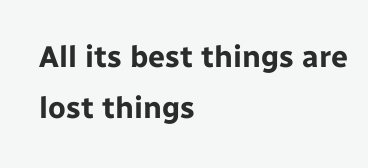All its best things are lost things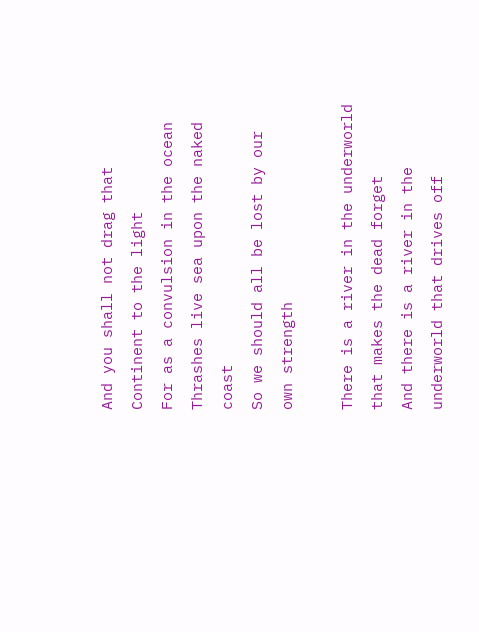And you shall not drag that Continent to the light
For as a convulsion in the ocean
Thrashes live sea upon the naked coast
So we should all be lost by our own strength

There is a river in the underworld that makes the dead forget
And there is a river in the underworld that drives off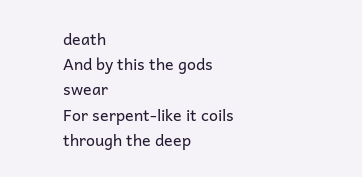death
And by this the gods swear
For serpent-like it coils through the deep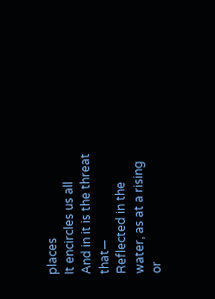places
It encircles us all
And in it is the threat that—
Reflected in the water, as at a rising or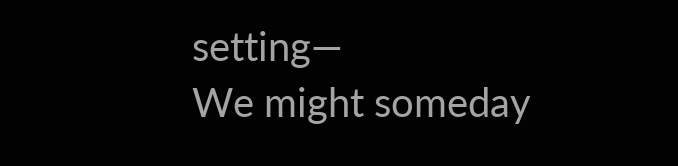setting—
We might someday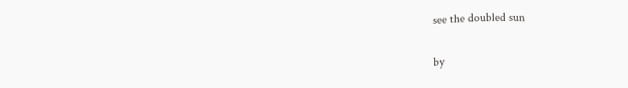see the doubled sun

by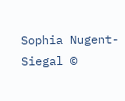Sophia Nugent-Siegal ©